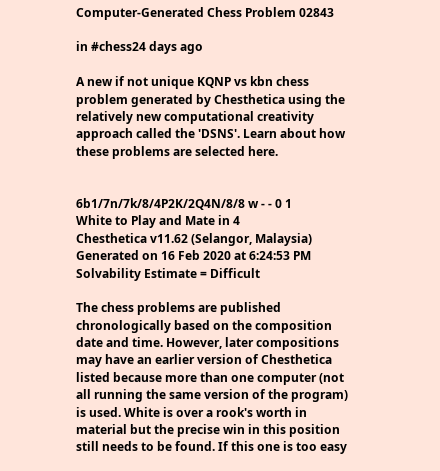Computer-Generated Chess Problem 02843

in #chess24 days ago

A new if not unique KQNP vs kbn chess problem generated by Chesthetica using the relatively new computational creativity approach called the 'DSNS'. Learn about how these problems are selected here.


6b1/7n/7k/8/4P2K/2Q4N/8/8 w - - 0 1
White to Play and Mate in 4
Chesthetica v11.62 (Selangor, Malaysia)
Generated on 16 Feb 2020 at 6:24:53 PM
Solvability Estimate = Difficult

The chess problems are published chronologically based on the composition date and time. However, later compositions may have an earlier version of Chesthetica listed because more than one computer (not all running the same version of the program) is used. White is over a rook's worth in material but the precise win in this position still needs to be found. If this one is too easy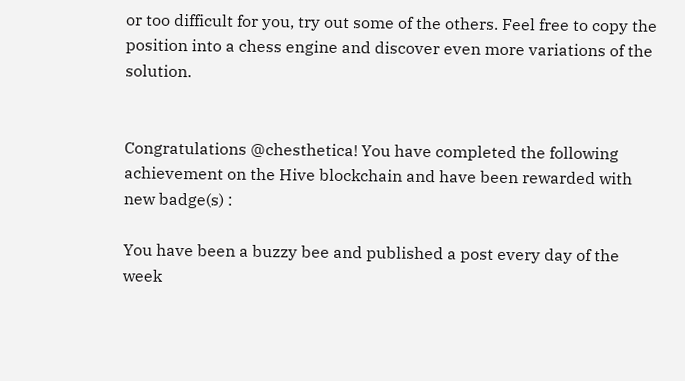or too difficult for you, try out some of the others. Feel free to copy the position into a chess engine and discover even more variations of the solution.


Congratulations @chesthetica! You have completed the following achievement on the Hive blockchain and have been rewarded with new badge(s) :

You have been a buzzy bee and published a post every day of the week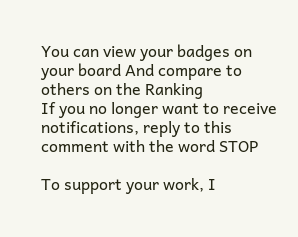You can view your badges on your board And compare to others on the Ranking
If you no longer want to receive notifications, reply to this comment with the word STOP

To support your work, I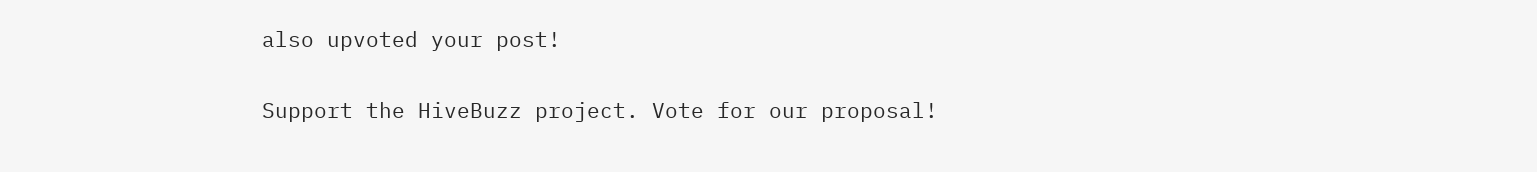also upvoted your post!

Support the HiveBuzz project. Vote for our proposal!